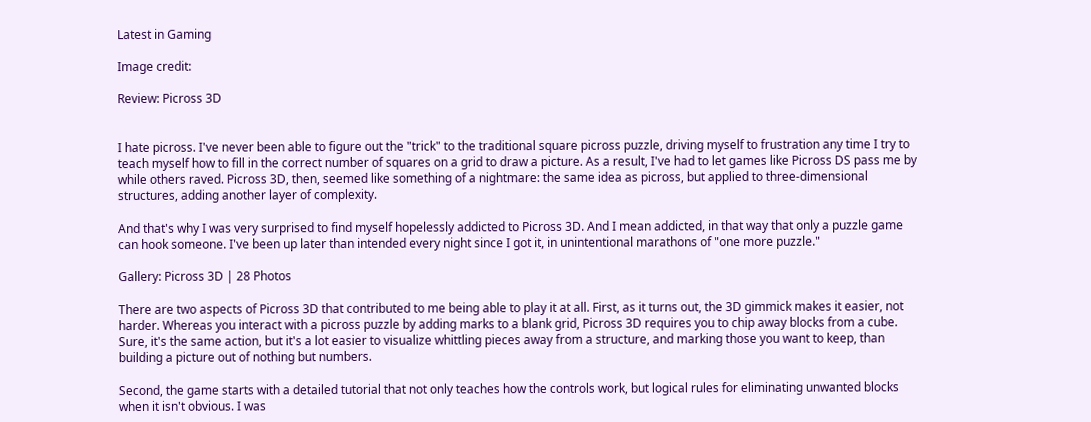Latest in Gaming

Image credit:

Review: Picross 3D


I hate picross. I've never been able to figure out the "trick" to the traditional square picross puzzle, driving myself to frustration any time I try to teach myself how to fill in the correct number of squares on a grid to draw a picture. As a result, I've had to let games like Picross DS pass me by while others raved. Picross 3D, then, seemed like something of a nightmare: the same idea as picross, but applied to three-dimensional structures, adding another layer of complexity.

And that's why I was very surprised to find myself hopelessly addicted to Picross 3D. And I mean addicted, in that way that only a puzzle game can hook someone. I've been up later than intended every night since I got it, in unintentional marathons of "one more puzzle."

Gallery: Picross 3D | 28 Photos

There are two aspects of Picross 3D that contributed to me being able to play it at all. First, as it turns out, the 3D gimmick makes it easier, not harder. Whereas you interact with a picross puzzle by adding marks to a blank grid, Picross 3D requires you to chip away blocks from a cube. Sure, it's the same action, but it's a lot easier to visualize whittling pieces away from a structure, and marking those you want to keep, than building a picture out of nothing but numbers.

Second, the game starts with a detailed tutorial that not only teaches how the controls work, but logical rules for eliminating unwanted blocks when it isn't obvious. I was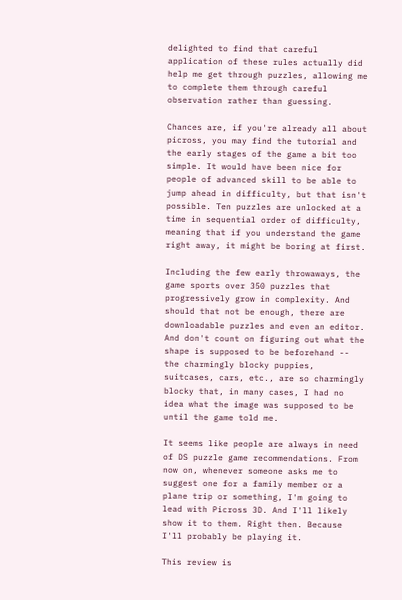delighted to find that careful application of these rules actually did help me get through puzzles, allowing me to complete them through careful observation rather than guessing.

Chances are, if you're already all about picross, you may find the tutorial and the early stages of the game a bit too simple. It would have been nice for people of advanced skill to be able to jump ahead in difficulty, but that isn't possible. Ten puzzles are unlocked at a time in sequential order of difficulty, meaning that if you understand the game right away, it might be boring at first.

Including the few early throwaways, the game sports over 350 puzzles that progressively grow in complexity. And should that not be enough, there are downloadable puzzles and even an editor. And don't count on figuring out what the shape is supposed to be beforehand -- the charmingly blocky puppies, suitcases, cars, etc., are so charmingly blocky that, in many cases, I had no idea what the image was supposed to be until the game told me.

It seems like people are always in need of DS puzzle game recommendations. From now on, whenever someone asks me to suggest one for a family member or a plane trip or something, I'm going to lead with Picross 3D. And I'll likely show it to them. Right then. Because I'll probably be playing it.

This review is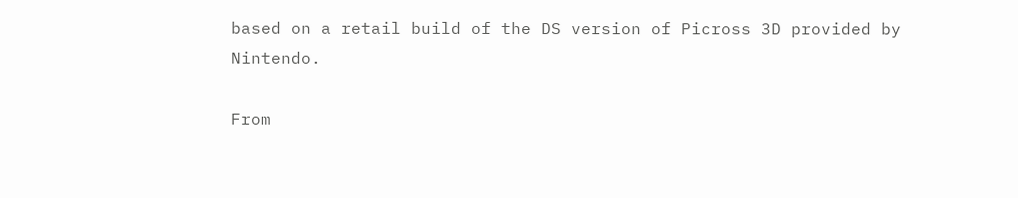based on a retail build of the DS version of Picross 3D provided by Nintendo.

From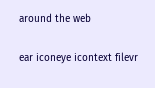around the web

ear iconeye icontext filevr